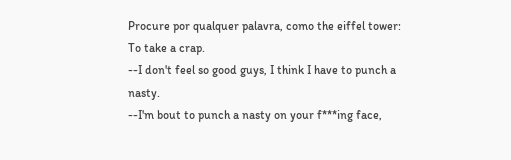Procure por qualquer palavra, como the eiffel tower:
To take a crap.
--I don't feel so good guys, I think I have to punch a nasty.
--I'm bout to punch a nasty on your f***ing face,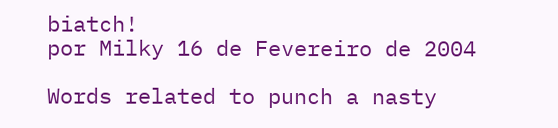biatch!
por Milky 16 de Fevereiro de 2004

Words related to punch a nasty